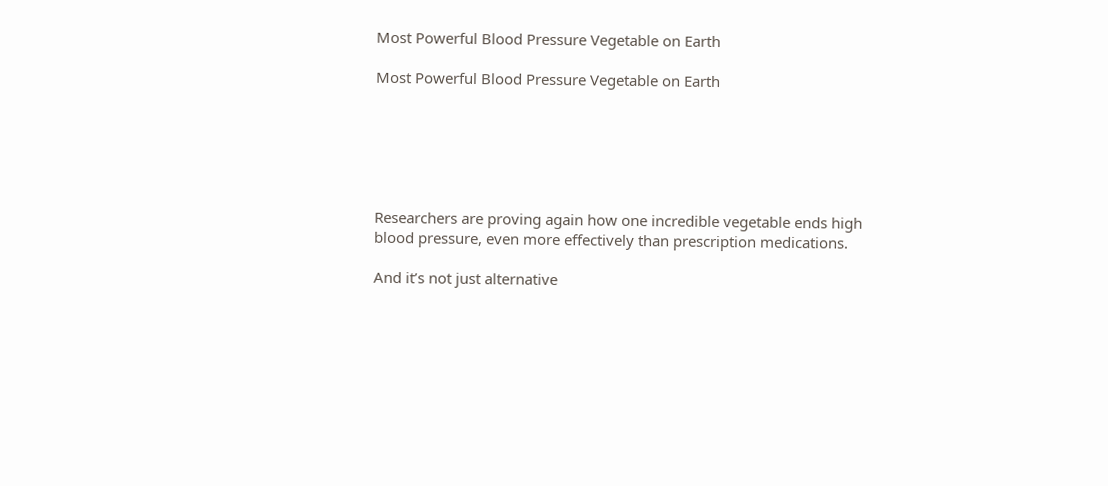Most Powerful Blood Pressure Vegetable on Earth

Most Powerful Blood Pressure Vegetable on Earth






Researchers are proving again how one incredible vegetable ends high blood pressure, even more effectively than prescription medications.

And it’s not just alternative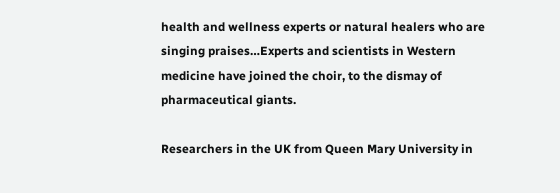health and wellness experts or natural healers who are singing praises…Experts and scientists in Western medicine have joined the choir, to the dismay of pharmaceutical giants.

Researchers in the UK from Queen Mary University in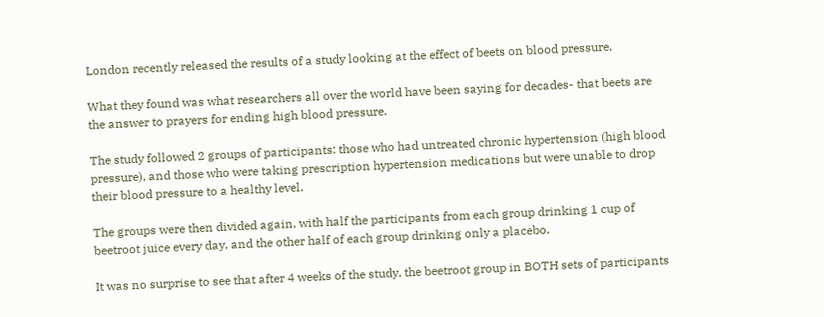London recently released the results of a study looking at the effect of beets on blood pressure.

What they found was what researchers all over the world have been saying for decades- that beets are the answer to prayers for ending high blood pressure.

The study followed 2 groups of participants: those who had untreated chronic hypertension (high blood pressure), and those who were taking prescription hypertension medications but were unable to drop their blood pressure to a healthy level.

The groups were then divided again, with half the participants from each group drinking 1 cup of beetroot juice every day, and the other half of each group drinking only a placebo.

It was no surprise to see that after 4 weeks of the study, the beetroot group in BOTH sets of participants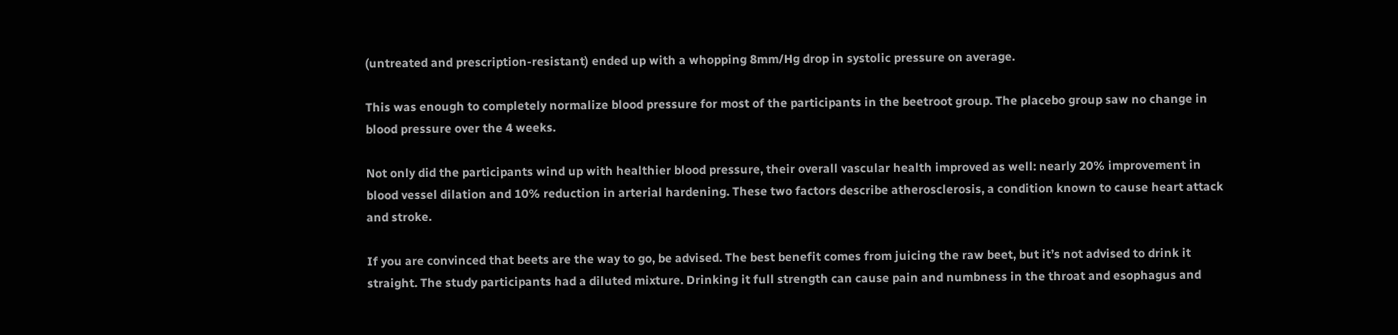(untreated and prescription-resistant) ended up with a whopping 8mm/Hg drop in systolic pressure on average.

This was enough to completely normalize blood pressure for most of the participants in the beetroot group. The placebo group saw no change in blood pressure over the 4 weeks.

Not only did the participants wind up with healthier blood pressure, their overall vascular health improved as well: nearly 20% improvement in blood vessel dilation and 10% reduction in arterial hardening. These two factors describe atherosclerosis, a condition known to cause heart attack and stroke.

If you are convinced that beets are the way to go, be advised. The best benefit comes from juicing the raw beet, but it’s not advised to drink it straight. The study participants had a diluted mixture. Drinking it full strength can cause pain and numbness in the throat and esophagus and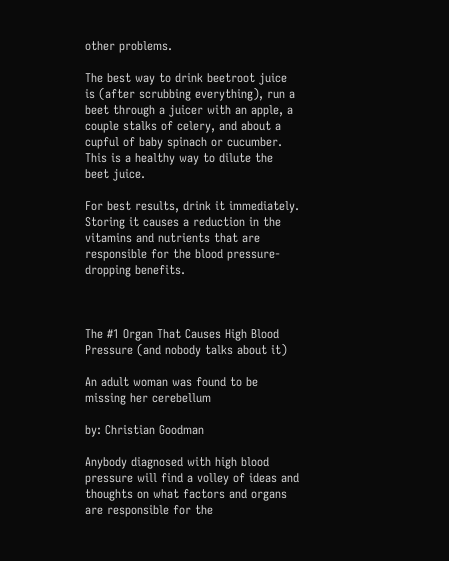other problems.

The best way to drink beetroot juice is (after scrubbing everything), run a beet through a juicer with an apple, a couple stalks of celery, and about a cupful of baby spinach or cucumber. This is a healthy way to dilute the beet juice.

For best results, drink it immediately. Storing it causes a reduction in the vitamins and nutrients that are responsible for the blood pressure-dropping benefits.



The #1 Organ That Causes High Blood Pressure (and nobody talks about it)

An adult woman was found to be missing her cerebellum

by: Christian Goodman

Anybody diagnosed with high blood pressure will find a volley of ideas and thoughts on what factors and organs are responsible for the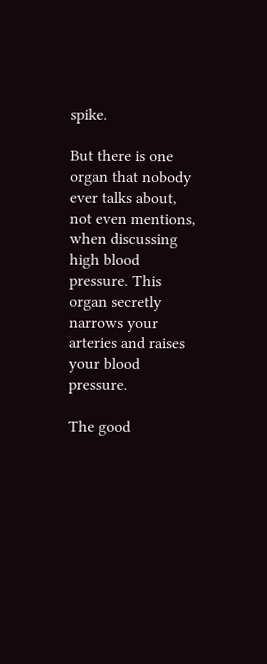spike.

But there is one organ that nobody ever talks about, not even mentions, when discussing high blood pressure. This organ secretly narrows your arteries and raises your blood pressure.

The good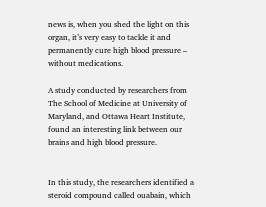news is, when you shed the light on this organ, it’s very easy to tackle it and permanently cure high blood pressure – without medications.

A study conducted by researchers from The School of Medicine at University of Maryland, and Ottawa Heart Institute, found an interesting link between our brains and high blood pressure.


In this study, the researchers identified a steroid compound called ouabain, which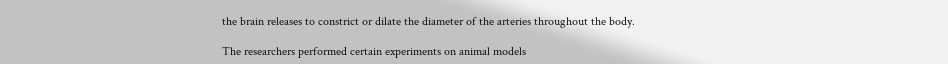the brain releases to constrict or dilate the diameter of the arteries throughout the body.

The researchers performed certain experiments on animal models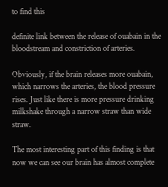to find this

definite link between the release of ouabain in the bloodstream and constriction of arteries.

Obviously, if the brain releases more ouabain, which narrows the arteries, the blood pressure rises. Just like there is more pressure drinking milkshake through a narrow straw than wide straw.

The most interesting part of this finding is that now we can see our brain has almost complete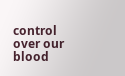control over our blood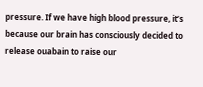pressure. If we have high blood pressure, it’s because our brain has consciously decided to release ouabain to raise our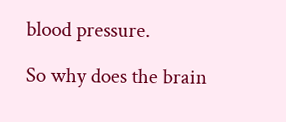blood pressure.

So why does the brain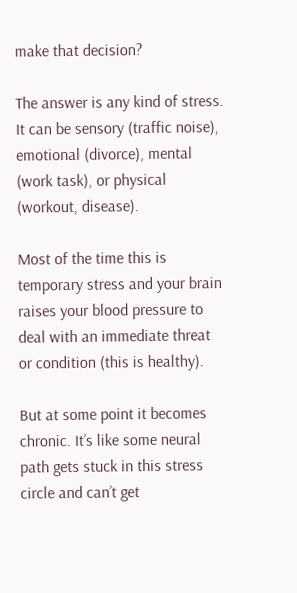make that decision?

The answer is any kind of stress. It can be sensory (traffic noise), emotional (divorce), mental (work task), or physical (workout, disease).

Most of the time this is temporary stress and your brain raises your blood pressure to deal with an immediate threat or condition (this is healthy).

But at some point it becomes chronic. It’s like some neural path gets stuck in this stress circle and can’t get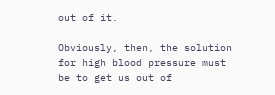out of it.

Obviously, then, the solution for high blood pressure must be to get us out of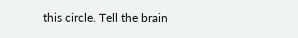this circle. Tell the brain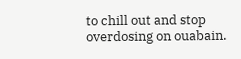to chill out and stop overdosing on ouabain.